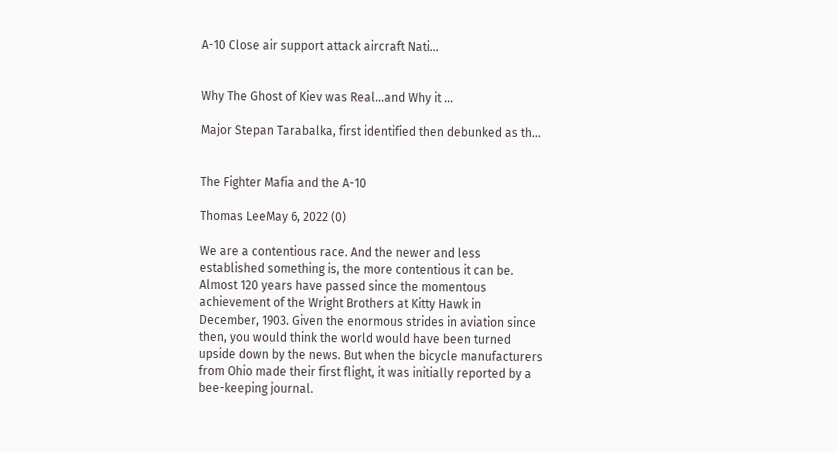A-10 Close air support attack aircraft Nati...


Why The Ghost of Kiev was Real…and Why it ...

Major Stepan Tarabalka, first identified then debunked as th...


The Fighter Mafia and the A-10

Thomas LeeMay 6, 2022 (0)

We are a contentious race. And the newer and less established something is, the more contentious it can be. Almost 120 years have passed since the momentous achievement of the Wright Brothers at Kitty Hawk in December, 1903. Given the enormous strides in aviation since then, you would think the world would have been turned upside down by the news. But when the bicycle manufacturers from Ohio made their first flight, it was initially reported by a bee-keeping journal.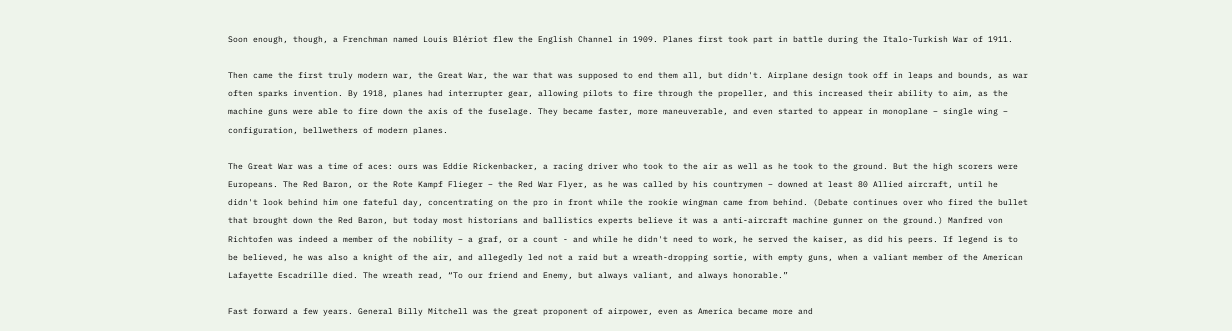Soon enough, though, a Frenchman named Louis Blériot flew the English Channel in 1909. Planes first took part in battle during the Italo-Turkish War of 1911.

Then came the first truly modern war, the Great War, the war that was supposed to end them all, but didn't. Airplane design took off in leaps and bounds, as war often sparks invention. By 1918, planes had interrupter gear, allowing pilots to fire through the propeller, and this increased their ability to aim, as the machine guns were able to fire down the axis of the fuselage. They became faster, more maneuverable, and even started to appear in monoplane – single wing – configuration, bellwethers of modern planes.

The Great War was a time of aces: ours was Eddie Rickenbacker, a racing driver who took to the air as well as he took to the ground. But the high scorers were Europeans. The Red Baron, or the Rote Kampf Flieger – the Red War Flyer, as he was called by his countrymen – downed at least 80 Allied aircraft, until he didn't look behind him one fateful day, concentrating on the pro in front while the rookie wingman came from behind. (Debate continues over who fired the bullet that brought down the Red Baron, but today most historians and ballistics experts believe it was a anti-aircraft machine gunner on the ground.) Manfred von Richtofen was indeed a member of the nobility – a graf, or a count - and while he didn't need to work, he served the kaiser, as did his peers. If legend is to be believed, he was also a knight of the air, and allegedly led not a raid but a wreath-dropping sortie, with empty guns, when a valiant member of the American Lafayette Escadrille died. The wreath read, “To our friend and Enemy, but always valiant, and always honorable.”

Fast forward a few years. General Billy Mitchell was the great proponent of airpower, even as America became more and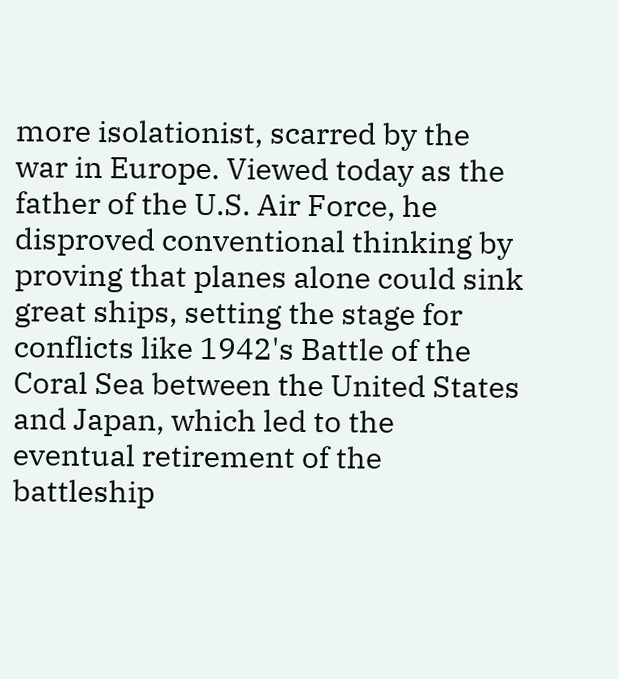more isolationist, scarred by the war in Europe. Viewed today as the father of the U.S. Air Force, he disproved conventional thinking by proving that planes alone could sink great ships, setting the stage for conflicts like 1942's Battle of the Coral Sea between the United States and Japan, which led to the eventual retirement of the battleship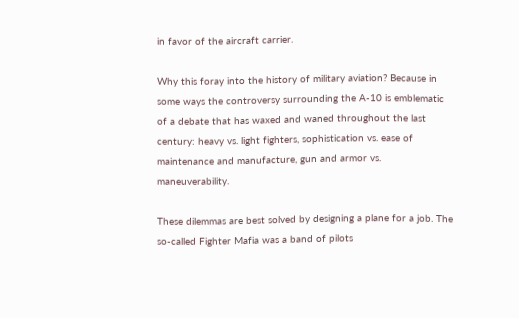in favor of the aircraft carrier.

Why this foray into the history of military aviation? Because in some ways the controversy surrounding the A-10 is emblematic of a debate that has waxed and waned throughout the last century: heavy vs. light fighters, sophistication vs. ease of maintenance and manufacture, gun and armor vs. maneuverability.

These dilemmas are best solved by designing a plane for a job. The so-called Fighter Mafia was a band of pilots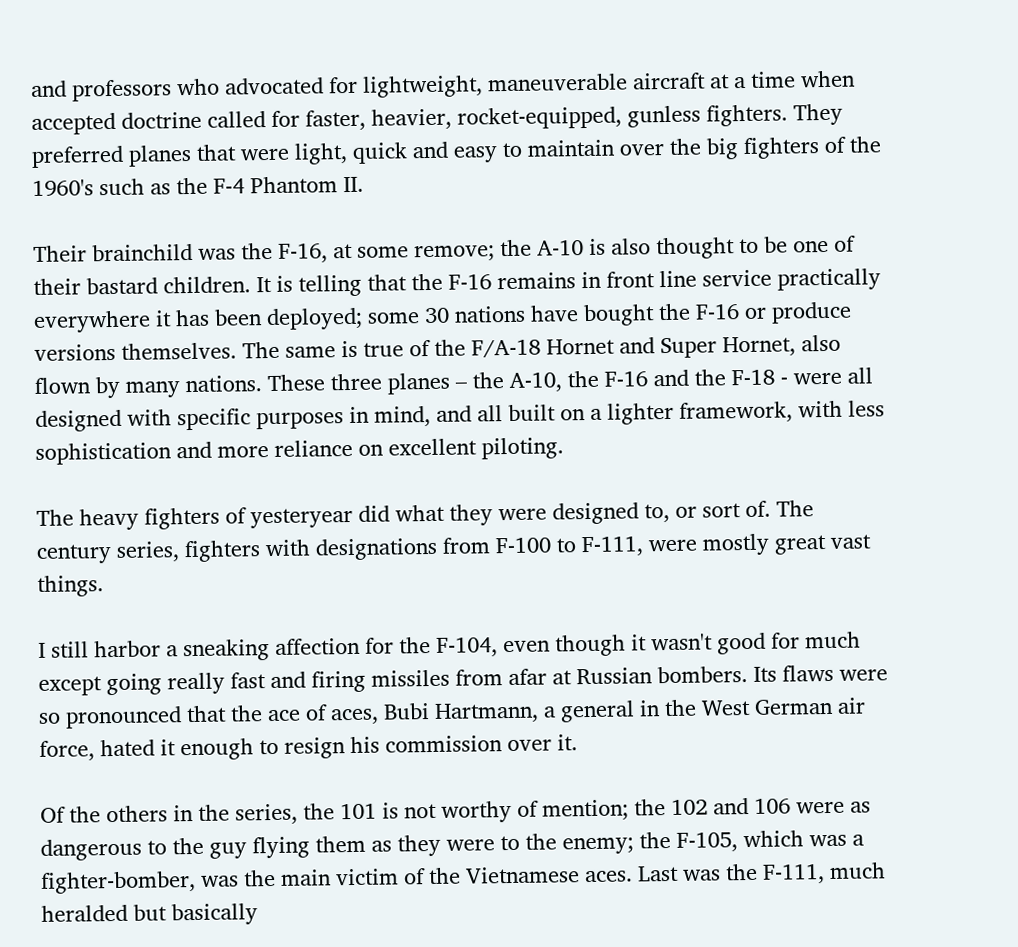and professors who advocated for lightweight, maneuverable aircraft at a time when accepted doctrine called for faster, heavier, rocket-equipped, gunless fighters. They preferred planes that were light, quick and easy to maintain over the big fighters of the 1960's such as the F-4 Phantom II.

Their brainchild was the F-16, at some remove; the A-10 is also thought to be one of their bastard children. It is telling that the F-16 remains in front line service practically everywhere it has been deployed; some 30 nations have bought the F-16 or produce versions themselves. The same is true of the F/A-18 Hornet and Super Hornet, also flown by many nations. These three planes – the A-10, the F-16 and the F-18 - were all designed with specific purposes in mind, and all built on a lighter framework, with less sophistication and more reliance on excellent piloting.

The heavy fighters of yesteryear did what they were designed to, or sort of. The century series, fighters with designations from F-100 to F-111, were mostly great vast things.

I still harbor a sneaking affection for the F-104, even though it wasn't good for much except going really fast and firing missiles from afar at Russian bombers. Its flaws were so pronounced that the ace of aces, Bubi Hartmann, a general in the West German air force, hated it enough to resign his commission over it.

Of the others in the series, the 101 is not worthy of mention; the 102 and 106 were as dangerous to the guy flying them as they were to the enemy; the F-105, which was a fighter-bomber, was the main victim of the Vietnamese aces. Last was the F-111, much heralded but basically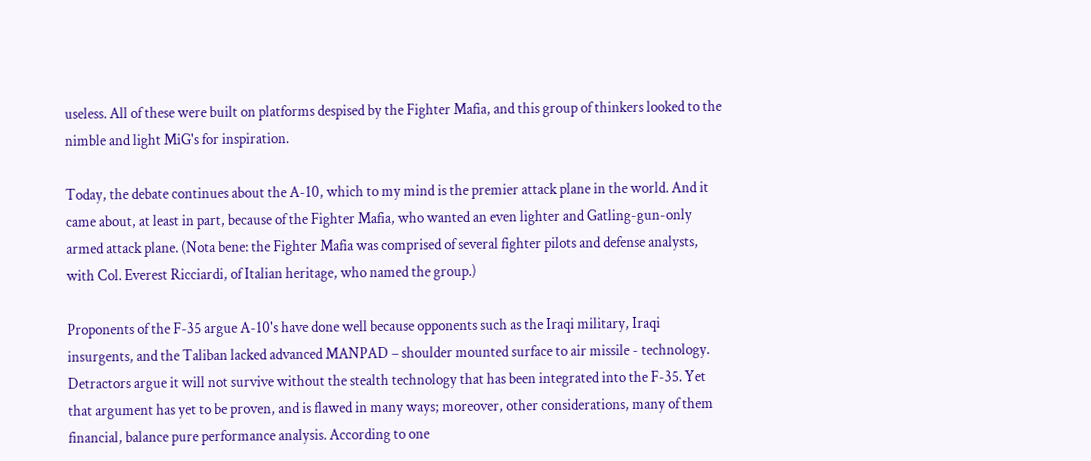useless. All of these were built on platforms despised by the Fighter Mafia, and this group of thinkers looked to the nimble and light MiG's for inspiration.

Today, the debate continues about the A-10, which to my mind is the premier attack plane in the world. And it came about, at least in part, because of the Fighter Mafia, who wanted an even lighter and Gatling-gun-only armed attack plane. (Nota bene: the Fighter Mafia was comprised of several fighter pilots and defense analysts, with Col. Everest Ricciardi, of Italian heritage, who named the group.)

Proponents of the F-35 argue A-10's have done well because opponents such as the Iraqi military, Iraqi insurgents, and the Taliban lacked advanced MANPAD – shoulder mounted surface to air missile - technology. Detractors argue it will not survive without the stealth technology that has been integrated into the F-35. Yet that argument has yet to be proven, and is flawed in many ways; moreover, other considerations, many of them financial, balance pure performance analysis. According to one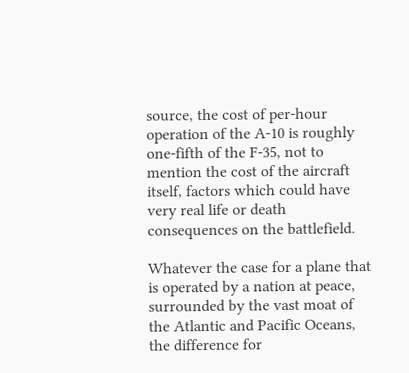source, the cost of per-hour operation of the A-10 is roughly one-fifth of the F-35, not to mention the cost of the aircraft itself, factors which could have very real life or death consequences on the battlefield.

Whatever the case for a plane that is operated by a nation at peace, surrounded by the vast moat of the Atlantic and Pacific Oceans, the difference for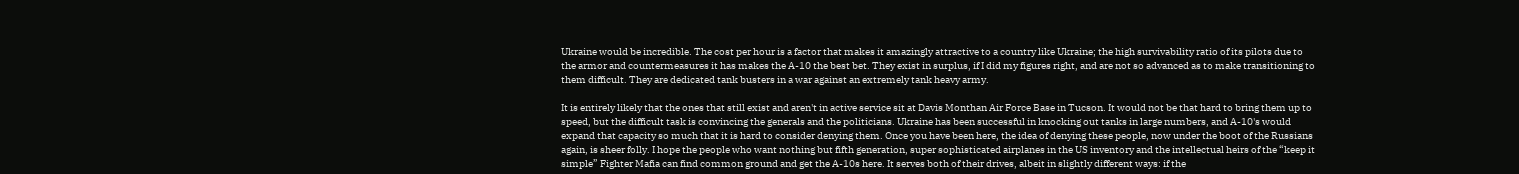Ukraine would be incredible. The cost per hour is a factor that makes it amazingly attractive to a country like Ukraine; the high survivability ratio of its pilots due to the armor and countermeasures it has makes the A-10 the best bet. They exist in surplus, if I did my figures right, and are not so advanced as to make transitioning to them difficult. They are dedicated tank busters in a war against an extremely tank heavy army.

It is entirely likely that the ones that still exist and aren't in active service sit at Davis Monthan Air Force Base in Tucson. It would not be that hard to bring them up to speed, but the difficult task is convincing the generals and the politicians. Ukraine has been successful in knocking out tanks in large numbers, and A-10's would expand that capacity so much that it is hard to consider denying them. Once you have been here, the idea of denying these people, now under the boot of the Russians again, is sheer folly. I hope the people who want nothing but fifth generation, super sophisticated airplanes in the US inventory and the intellectual heirs of the “keep it simple” Fighter Mafia can find common ground and get the A-10s here. It serves both of their drives, albeit in slightly different ways: if the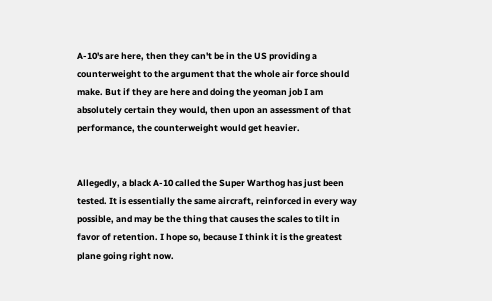A-10's are here, then they can't be in the US providing a counterweight to the argument that the whole air force should make. But if they are here and doing the yeoman job I am absolutely certain they would, then upon an assessment of that performance, the counterweight would get heavier.


Allegedly, a black A-10 called the Super Warthog has just been tested. It is essentially the same aircraft, reinforced in every way possible, and may be the thing that causes the scales to tilt in favor of retention. I hope so, because I think it is the greatest plane going right now.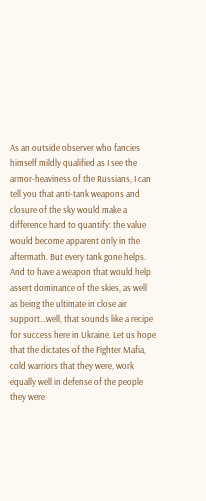As an outside observer who fancies himself mildly qualified as I see the armor-heaviness of the Russians, I can tell you that anti-tank weapons and closure of the sky would make a difference hard to quantify: the value would become apparent only in the aftermath. But every tank gone helps. And to have a weapon that would help assert dominance of the skies, as well as being the ultimate in close air support…well, that sounds like a recipe for success here in Ukraine. Let us hope that the dictates of the Fighter Mafia, cold warriors that they were, work equally well in defense of the people they were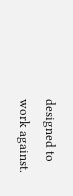designed to work against.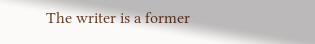The writer is a former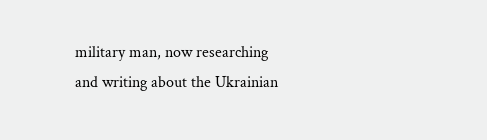military man, now researching and writing about the Ukrainian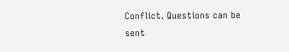Conflict. Questions can be sent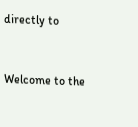directly to


Welcome to the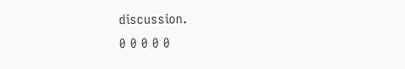discussion.
0 0 0 0 0